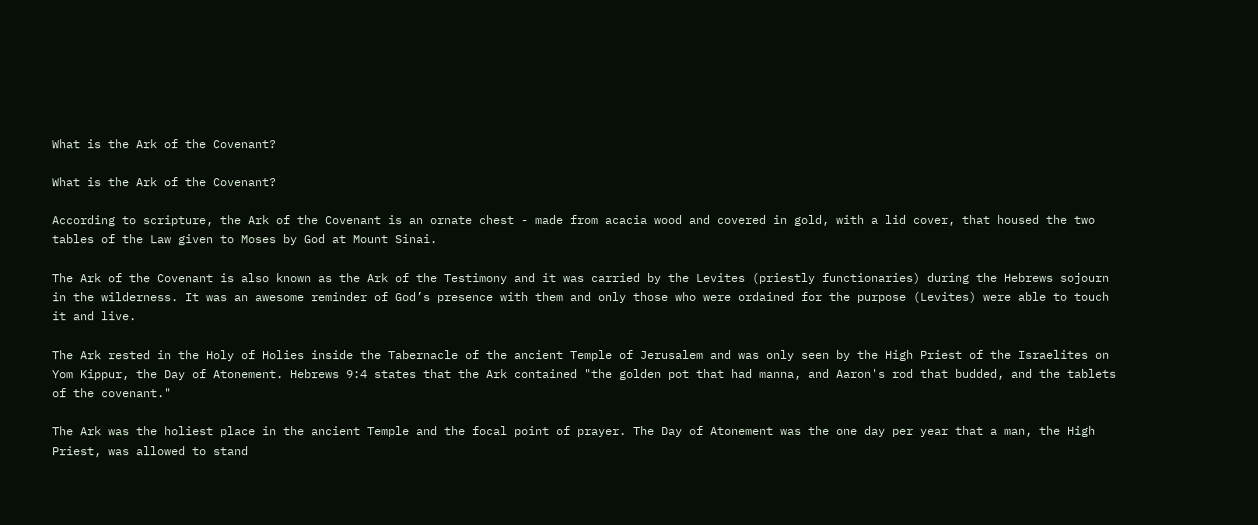What is the Ark of the Covenant?

What is the Ark of the Covenant?

According to scripture, the Ark of the Covenant is an ornate chest - made from acacia wood and covered in gold, with a lid cover, that housed the two tables of the Law given to Moses by God at Mount Sinai.

The Ark of the Covenant is also known as the Ark of the Testimony and it was carried by the Levites (priestly functionaries) during the Hebrews sojourn in the wilderness. It was an awesome reminder of God’s presence with them and only those who were ordained for the purpose (Levites) were able to touch it and live.

The Ark rested in the Holy of Holies inside the Tabernacle of the ancient Temple of Jerusalem and was only seen by the High Priest of the Israelites on Yom Kippur, the Day of Atonement. Hebrews 9:4 states that the Ark contained "the golden pot that had manna, and Aaron's rod that budded, and the tablets of the covenant."

The Ark was the holiest place in the ancient Temple and the focal point of prayer. The Day of Atonement was the one day per year that a man, the High Priest, was allowed to stand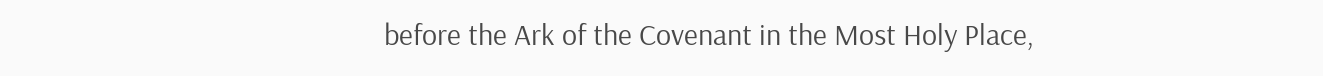before the Ark of the Covenant in the Most Holy Place,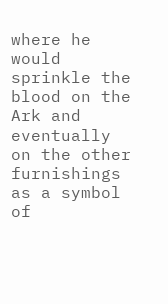where he would sprinkle the blood on the Ark and eventually on the other furnishings as a symbol of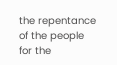the repentance of the people for the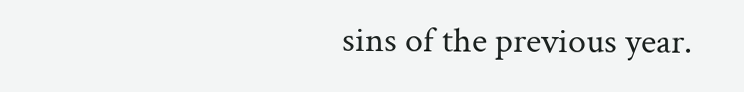sins of the previous year.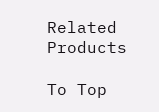Related Products

To Top